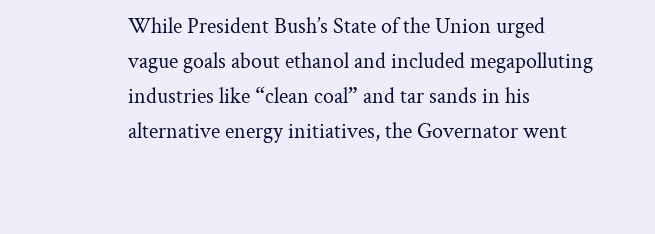While President Bush’s State of the Union urged vague goals about ethanol and included megapolluting industries like “clean coal” and tar sands in his alternative energy initiatives, the Governator went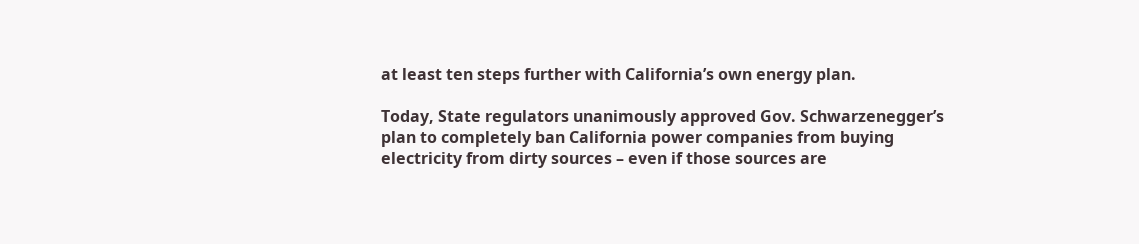at least ten steps further with California’s own energy plan.

Today, State regulators unanimously approved Gov. Schwarzenegger’s plan to completely ban California power companies from buying electricity from dirty sources – even if those sources are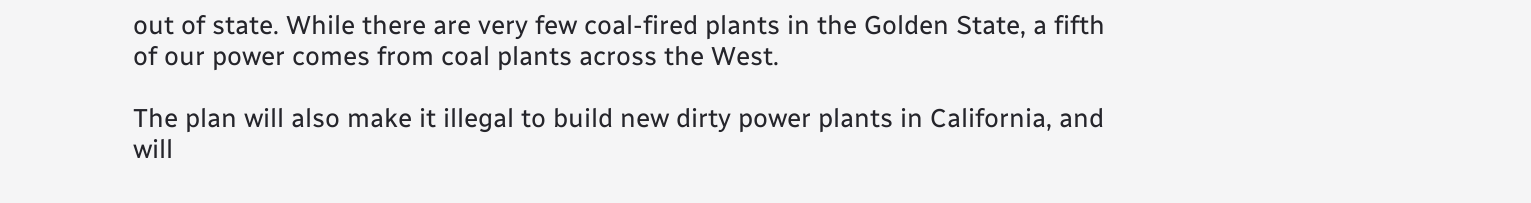out of state. While there are very few coal-fired plants in the Golden State, a fifth of our power comes from coal plants across the West.

The plan will also make it illegal to build new dirty power plants in California, and will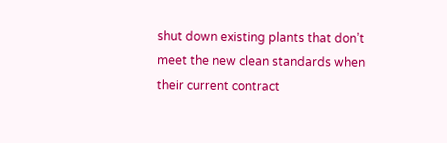shut down existing plants that don’t meet the new clean standards when their current contract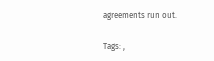agreements run out.

Tags: ,